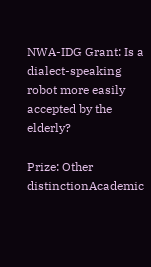NWA-IDG Grant: Is a dialect-speaking robot more easily accepted by the elderly?

Prize: Other distinctionAcademic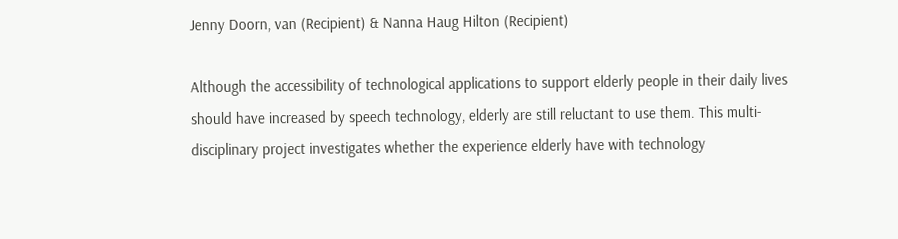Jenny Doorn, van (Recipient) & Nanna Haug Hilton (Recipient)

Although the accessibility of technological applications to support elderly people in their daily lives should have increased by speech technology, elderly are still reluctant to use them. This multi- disciplinary project investigates whether the experience elderly have with technology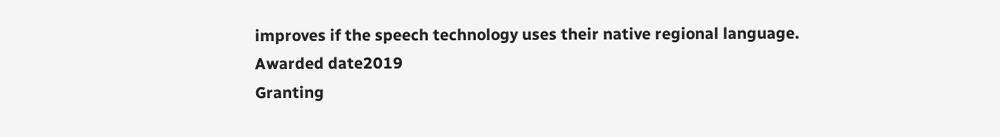improves if the speech technology uses their native regional language.
Awarded date2019
Granting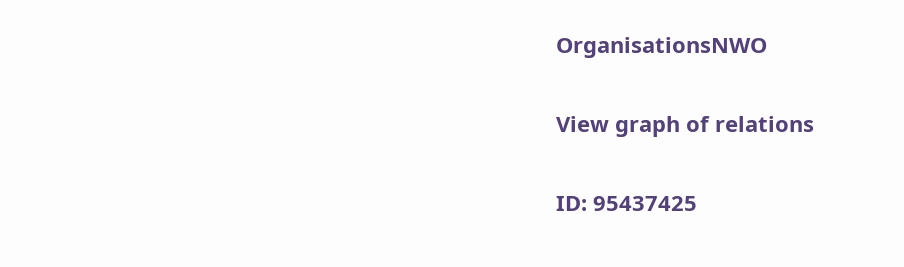OrganisationsNWO

View graph of relations

ID: 95437425